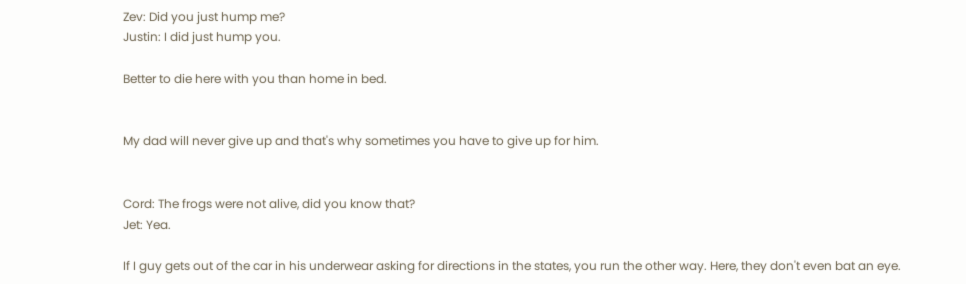Zev: Did you just hump me?
Justin: I did just hump you.

Better to die here with you than home in bed.


My dad will never give up and that's why sometimes you have to give up for him.


Cord: The frogs were not alive, did you know that?
Jet: Yea.

If I guy gets out of the car in his underwear asking for directions in the states, you run the other way. Here, they don't even bat an eye.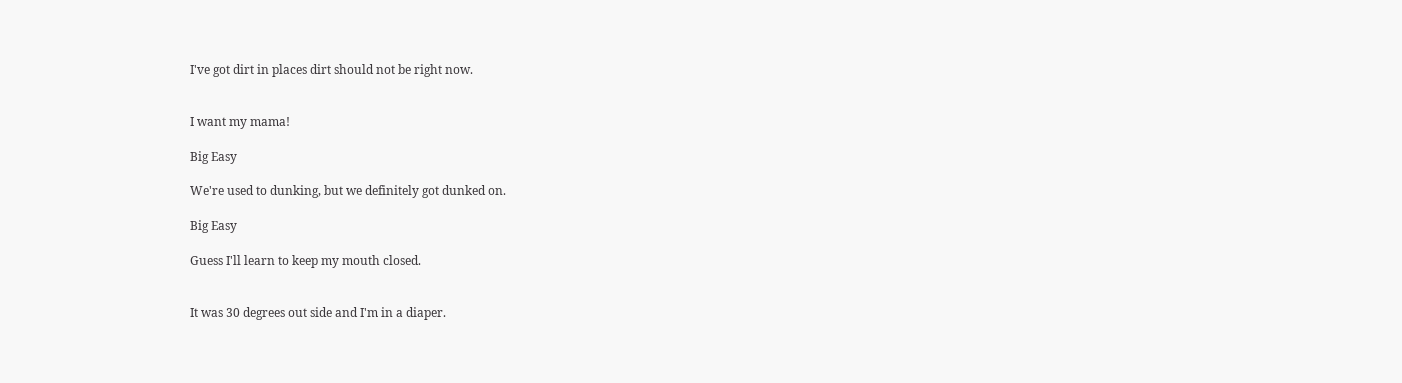I've got dirt in places dirt should not be right now.


I want my mama!

Big Easy

We're used to dunking, but we definitely got dunked on.

Big Easy

Guess I'll learn to keep my mouth closed.


It was 30 degrees out side and I'm in a diaper.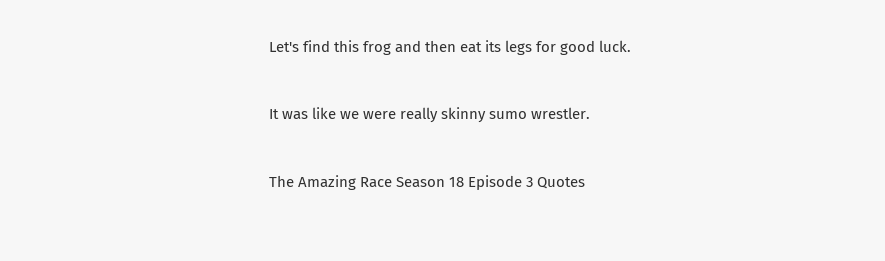Let's find this frog and then eat its legs for good luck.


It was like we were really skinny sumo wrestler.


The Amazing Race Season 18 Episode 3 Quotes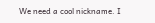We need a cool nickname. I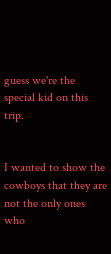guess we're the special kid on this trip.


I wanted to show the cowboys that they are not the only ones who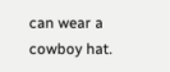can wear a cowboy hat.